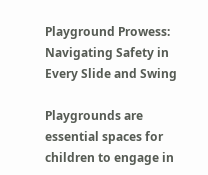Playground Prowess: Navigating Safety in Every Slide and Swing

Playgrounds are essential spaces for children to engage in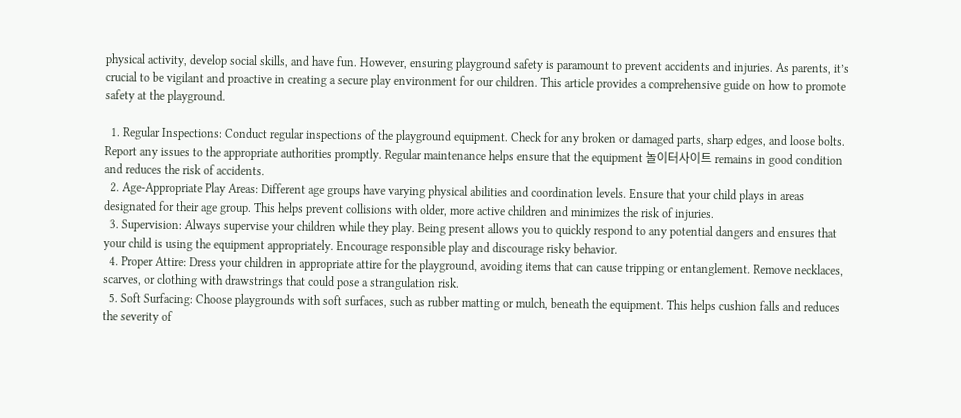physical activity, develop social skills, and have fun. However, ensuring playground safety is paramount to prevent accidents and injuries. As parents, it’s crucial to be vigilant and proactive in creating a secure play environment for our children. This article provides a comprehensive guide on how to promote safety at the playground.

  1. Regular Inspections: Conduct regular inspections of the playground equipment. Check for any broken or damaged parts, sharp edges, and loose bolts. Report any issues to the appropriate authorities promptly. Regular maintenance helps ensure that the equipment 놀이터사이트 remains in good condition and reduces the risk of accidents.
  2. Age-Appropriate Play Areas: Different age groups have varying physical abilities and coordination levels. Ensure that your child plays in areas designated for their age group. This helps prevent collisions with older, more active children and minimizes the risk of injuries.
  3. Supervision: Always supervise your children while they play. Being present allows you to quickly respond to any potential dangers and ensures that your child is using the equipment appropriately. Encourage responsible play and discourage risky behavior.
  4. Proper Attire: Dress your children in appropriate attire for the playground, avoiding items that can cause tripping or entanglement. Remove necklaces, scarves, or clothing with drawstrings that could pose a strangulation risk.
  5. Soft Surfacing: Choose playgrounds with soft surfaces, such as rubber matting or mulch, beneath the equipment. This helps cushion falls and reduces the severity of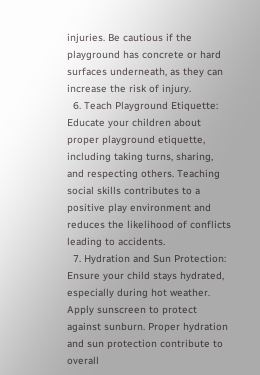injuries. Be cautious if the playground has concrete or hard surfaces underneath, as they can increase the risk of injury.
  6. Teach Playground Etiquette: Educate your children about proper playground etiquette, including taking turns, sharing, and respecting others. Teaching social skills contributes to a positive play environment and reduces the likelihood of conflicts leading to accidents.
  7. Hydration and Sun Protection: Ensure your child stays hydrated, especially during hot weather. Apply sunscreen to protect against sunburn. Proper hydration and sun protection contribute to overall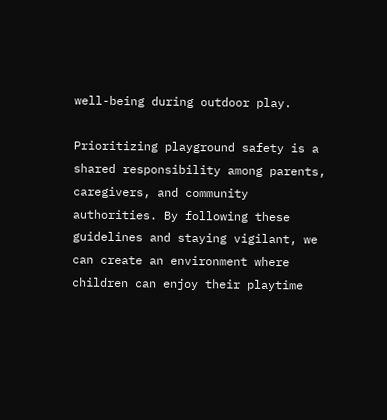well-being during outdoor play.

Prioritizing playground safety is a shared responsibility among parents, caregivers, and community authorities. By following these guidelines and staying vigilant, we can create an environment where children can enjoy their playtime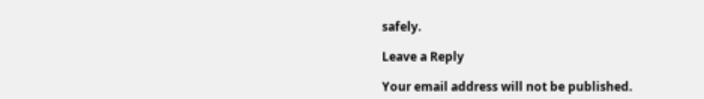safely.

Leave a Reply

Your email address will not be published.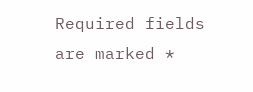Required fields are marked *